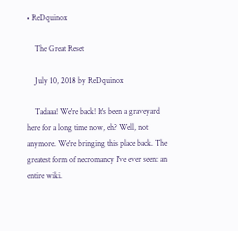• ReDquinox

    The Great Reset

    July 10, 2018 by ReDquinox

    Tadaaa! We're back! It's been a graveyard here for a long time now, eh? Well, not anymore. We're bringing this place back. The greatest form of necromancy I've ever seen: an entire wiki.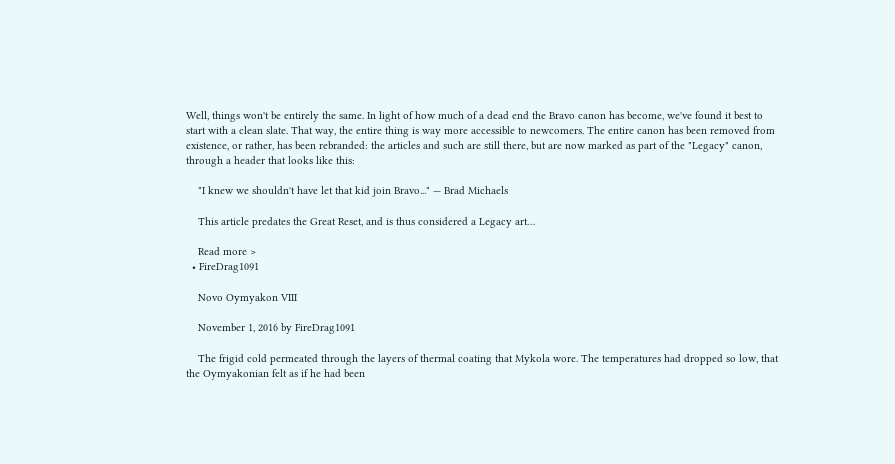Well, things won't be entirely the same. In light of how much of a dead end the Bravo canon has become, we've found it best to start with a clean slate. That way, the entire thing is way more accessible to newcomers. The entire canon has been removed from existence, or rather, has been rebranded: the articles and such are still there, but are now marked as part of the "Legacy" canon, through a header that looks like this:

    "I knew we shouldn't have let that kid join Bravo..." — Brad Michaels

    This article predates the Great Reset, and is thus considered a Legacy art…

    Read more >
  • FireDrag1091

    Novo Oymyakon VIII

    November 1, 2016 by FireDrag1091

    The frigid cold permeated through the layers of thermal coating that Mykola wore. The temperatures had dropped so low, that the Oymyakonian felt as if he had been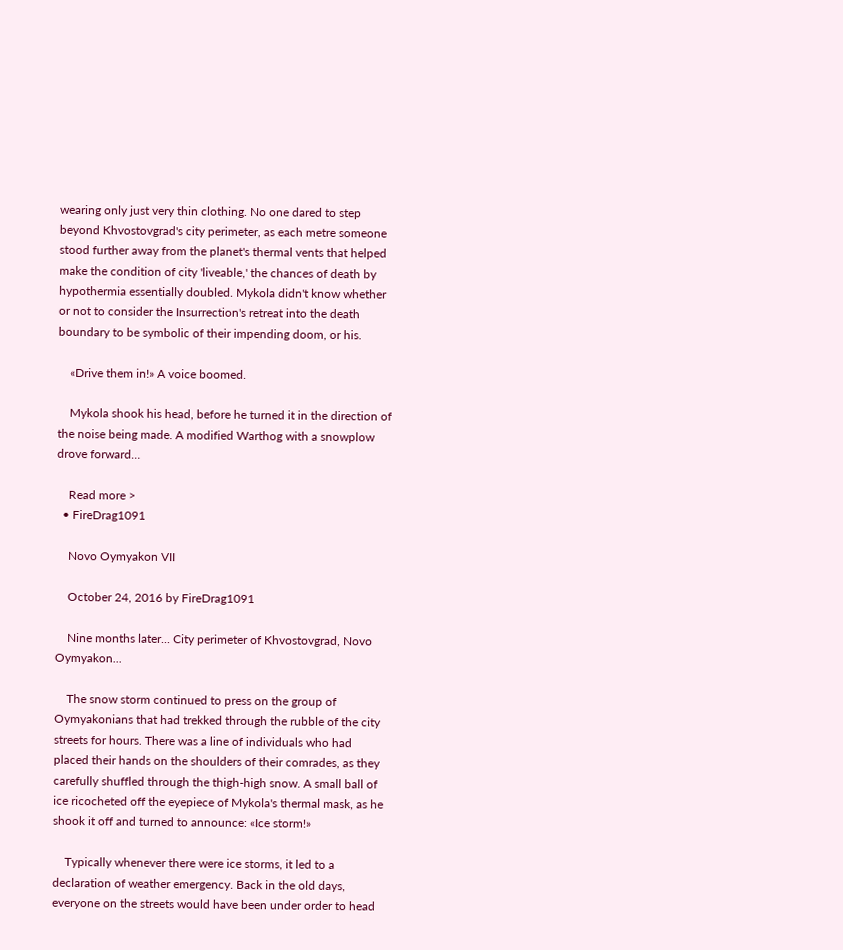wearing only just very thin clothing. No one dared to step beyond Khvostovgrad's city perimeter, as each metre someone stood further away from the planet's thermal vents that helped make the condition of city 'liveable,' the chances of death by hypothermia essentially doubled. Mykola didn't know whether or not to consider the Insurrection's retreat into the death boundary to be symbolic of their impending doom, or his.

    «Drive them in!» A voice boomed.

    Mykola shook his head, before he turned it in the direction of the noise being made. A modified Warthog with a snowplow drove forward…

    Read more >
  • FireDrag1091

    Novo Oymyakon VII

    October 24, 2016 by FireDrag1091

    Nine months later... City perimeter of Khvostovgrad, Novo Oymyakon...

    The snow storm continued to press on the group of Oymyakonians that had trekked through the rubble of the city streets for hours. There was a line of individuals who had placed their hands on the shoulders of their comrades, as they carefully shuffled through the thigh-high snow. A small ball of ice ricocheted off the eyepiece of Mykola's thermal mask, as he shook it off and turned to announce: «Ice storm!»

    Typically whenever there were ice storms, it led to a declaration of weather emergency. Back in the old days, everyone on the streets would have been under order to head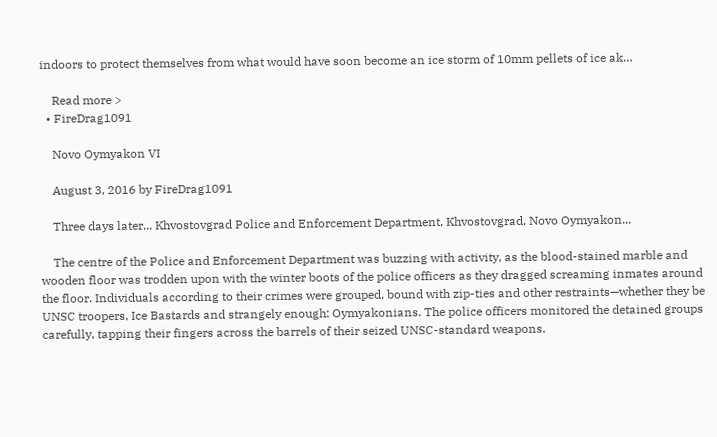indoors to protect themselves from what would have soon become an ice storm of 10mm pellets of ice ak…

    Read more >
  • FireDrag1091

    Novo Oymyakon VI

    August 3, 2016 by FireDrag1091

    Three days later... Khvostovgrad Police and Enforcement Department, Khvostovgrad, Novo Oymyakon...

    The centre of the Police and Enforcement Department was buzzing with activity, as the blood-stained marble and wooden floor was trodden upon with the winter boots of the police officers as they dragged screaming inmates around the floor. Individuals according to their crimes were grouped, bound with zip-ties and other restraints—whether they be UNSC troopers, Ice Bastards and strangely enough: Oymyakonians. The police officers monitored the detained groups carefully, tapping their fingers across the barrels of their seized UNSC-standard weapons.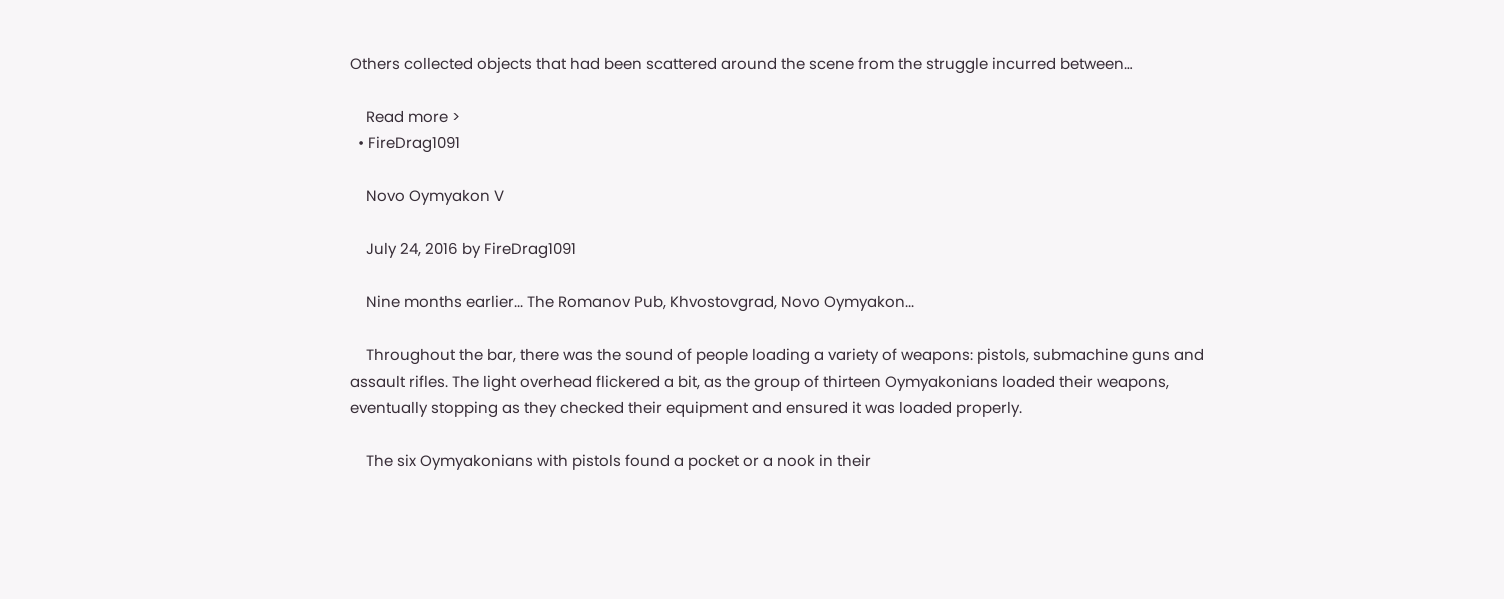Others collected objects that had been scattered around the scene from the struggle incurred between…

    Read more >
  • FireDrag1091

    Novo Oymyakon V

    July 24, 2016 by FireDrag1091

    Nine months earlier... The Romanov Pub, Khvostovgrad, Novo Oymyakon...

    Throughout the bar, there was the sound of people loading a variety of weapons: pistols, submachine guns and assault rifles. The light overhead flickered a bit, as the group of thirteen Oymyakonians loaded their weapons, eventually stopping as they checked their equipment and ensured it was loaded properly.

    The six Oymyakonians with pistols found a pocket or a nook in their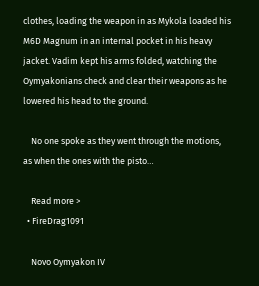clothes, loading the weapon in as Mykola loaded his M6D Magnum in an internal pocket in his heavy jacket. Vadim kept his arms folded, watching the Oymyakonians check and clear their weapons as he lowered his head to the ground.

    No one spoke as they went through the motions, as when the ones with the pisto…

    Read more >
  • FireDrag1091

    Novo Oymyakon IV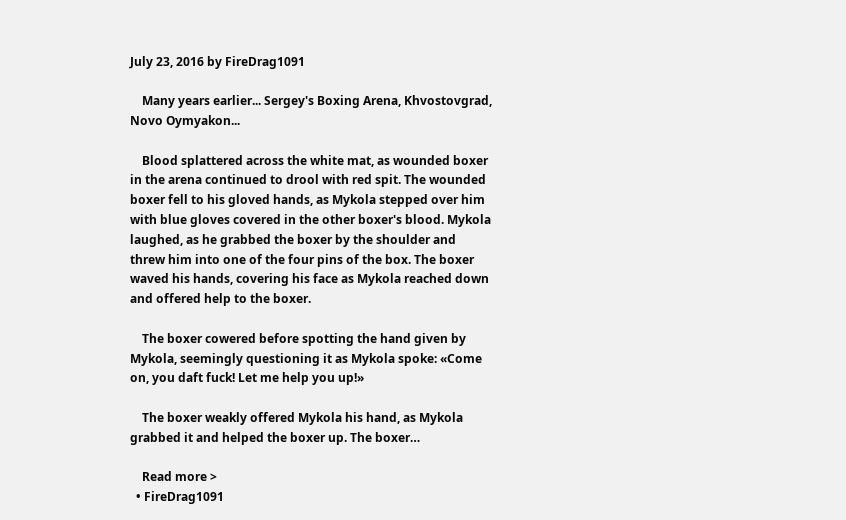July 23, 2016 by FireDrag1091

    Many years earlier... Sergey's Boxing Arena, Khvostovgrad, Novo Oymyakon...

    Blood splattered across the white mat, as wounded boxer in the arena continued to drool with red spit. The wounded boxer fell to his gloved hands, as Mykola stepped over him with blue gloves covered in the other boxer's blood. Mykola laughed, as he grabbed the boxer by the shoulder and threw him into one of the four pins of the box. The boxer waved his hands, covering his face as Mykola reached down and offered help to the boxer.

    The boxer cowered before spotting the hand given by Mykola, seemingly questioning it as Mykola spoke: «Come on, you daft fuck! Let me help you up!»

    The boxer weakly offered Mykola his hand, as Mykola grabbed it and helped the boxer up. The boxer…

    Read more >
  • FireDrag1091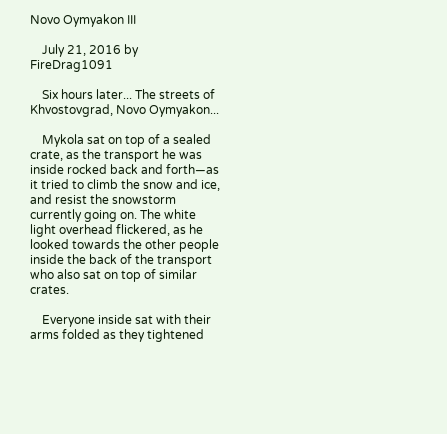Novo Oymyakon III

    July 21, 2016 by FireDrag1091

    Six hours later... The streets of Khvostovgrad, Novo Oymyakon...

    Mykola sat on top of a sealed crate, as the transport he was inside rocked back and forth—as it tried to climb the snow and ice, and resist the snowstorm currently going on. The white light overhead flickered, as he looked towards the other people inside the back of the transport who also sat on top of similar crates.

    Everyone inside sat with their arms folded as they tightened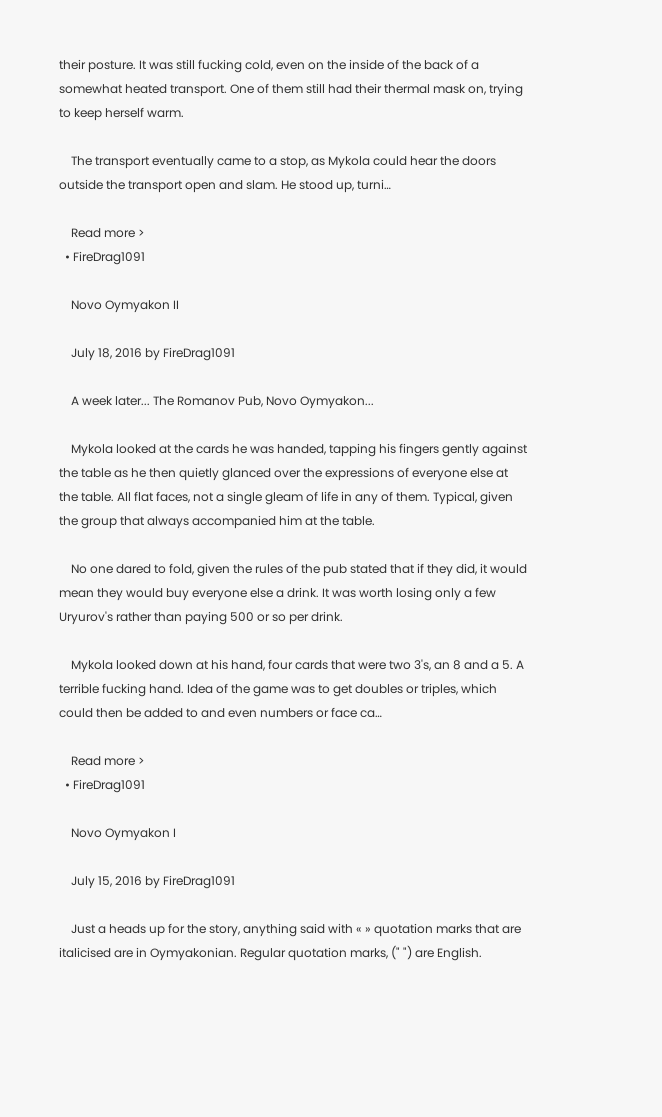their posture. It was still fucking cold, even on the inside of the back of a somewhat heated transport. One of them still had their thermal mask on, trying to keep herself warm.

    The transport eventually came to a stop, as Mykola could hear the doors outside the transport open and slam. He stood up, turni…

    Read more >
  • FireDrag1091

    Novo Oymyakon II

    July 18, 2016 by FireDrag1091

    A week later... The Romanov Pub, Novo Oymyakon...

    Mykola looked at the cards he was handed, tapping his fingers gently against the table as he then quietly glanced over the expressions of everyone else at the table. All flat faces, not a single gleam of life in any of them. Typical, given the group that always accompanied him at the table.

    No one dared to fold, given the rules of the pub stated that if they did, it would mean they would buy everyone else a drink. It was worth losing only a few Uryurov's rather than paying 500 or so per drink.

    Mykola looked down at his hand, four cards that were two 3's, an 8 and a 5. A terrible fucking hand. Idea of the game was to get doubles or triples, which could then be added to and even numbers or face ca…

    Read more >
  • FireDrag1091

    Novo Oymyakon I

    July 15, 2016 by FireDrag1091

    Just a heads up for the story, anything said with « » quotation marks that are italicised are in Oymyakonian. Regular quotation marks, (" ") are English.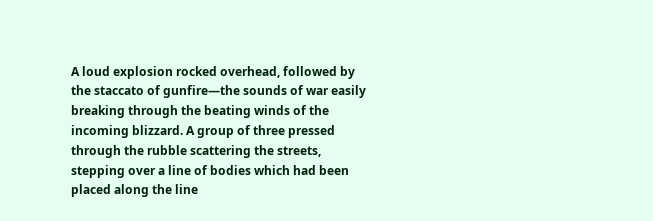A loud explosion rocked overhead, followed by the staccato of gunfire—the sounds of war easily breaking through the beating winds of the incoming blizzard. A group of three pressed through the rubble scattering the streets, stepping over a line of bodies which had been placed along the line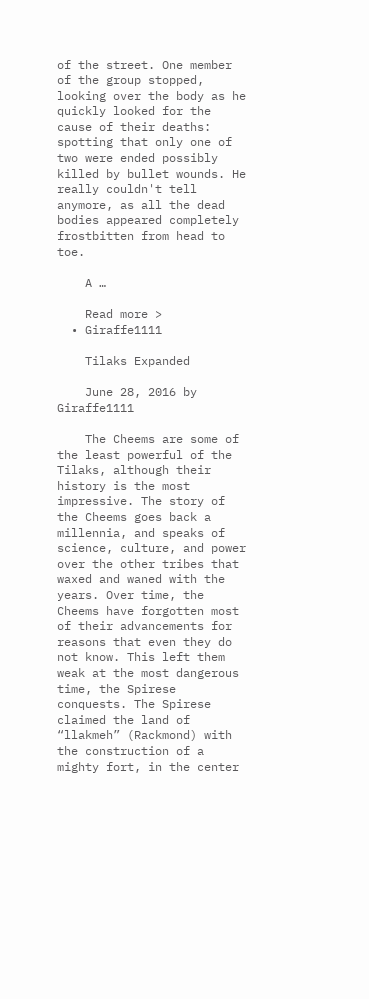of the street. One member of the group stopped, looking over the body as he quickly looked for the cause of their deaths: spotting that only one of two were ended possibly killed by bullet wounds. He really couldn't tell anymore, as all the dead bodies appeared completely frostbitten from head to toe.

    A …

    Read more >
  • Giraffe1111

    Tilaks Expanded

    June 28, 2016 by Giraffe1111

    The Cheems are some of the least powerful of the Tilaks, although their history is the most impressive. The story of the Cheems goes back a millennia, and speaks of science, culture, and power over the other tribes that waxed and waned with the years. Over time, the Cheems have forgotten most of their advancements for reasons that even they do not know. This left them weak at the most dangerous time, the Spirese conquests. The Spirese claimed the land of “llakmeh” (Rackmond) with the construction of a mighty fort, in the center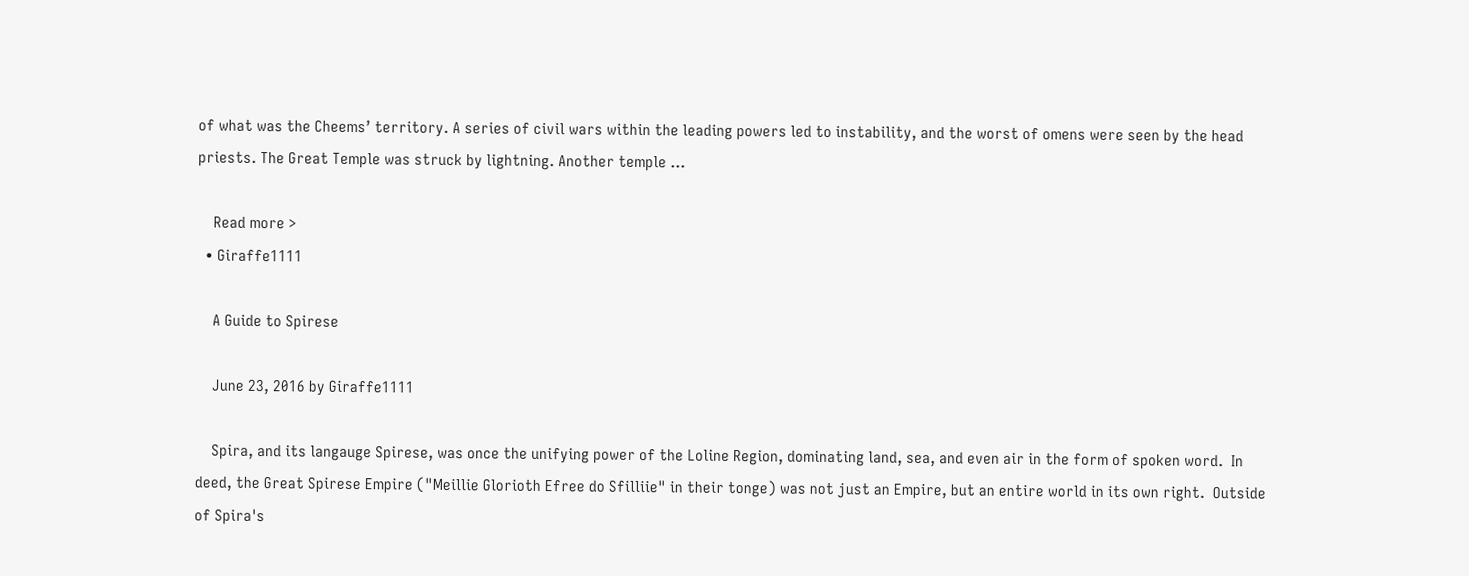of what was the Cheems’ territory. A series of civil wars within the leading powers led to instability, and the worst of omens were seen by the head priests. The Great Temple was struck by lightning. Another temple …

    Read more >
  • Giraffe1111

    A Guide to Spirese

    June 23, 2016 by Giraffe1111

    Spira, and its langauge Spirese, was once the unifying power of the Loline Region, dominating land, sea, and even air in the form of spoken word.  In deed, the Great Spirese Empire ("Meillie Glorioth Efree do Sfilliie" in their tonge) was not just an Empire, but an entire world in its own right.  Outside of Spira's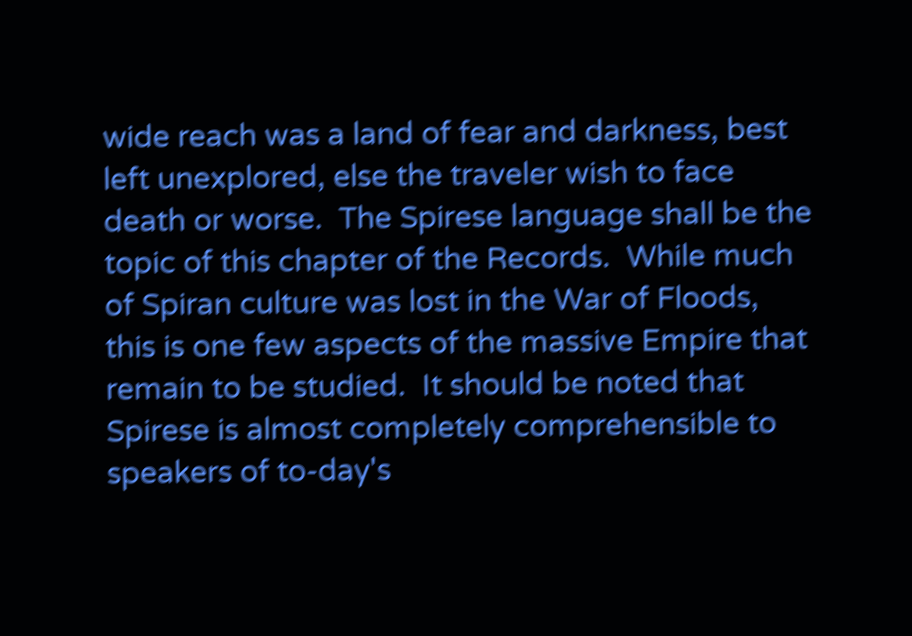wide reach was a land of fear and darkness, best left unexplored, else the traveler wish to face death or worse.  The Spirese language shall be the topic of this chapter of the Records.  While much of Spiran culture was lost in the War of Floods, this is one few aspects of the massive Empire that remain to be studied.  It should be noted that Spirese is almost completely comprehensible to speakers of to-day's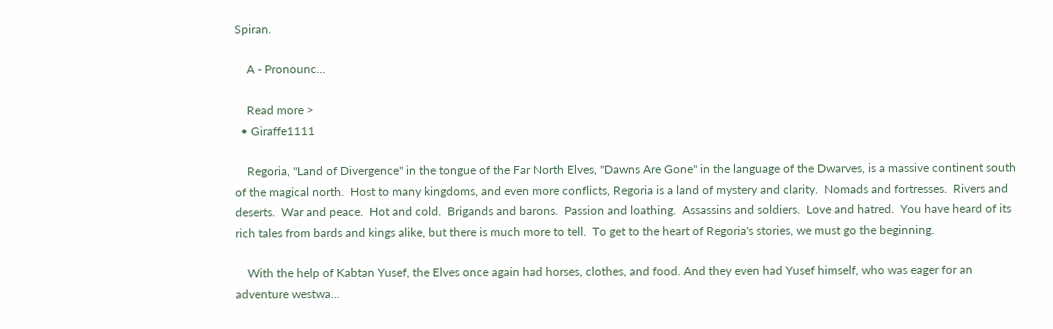Spiran.

    A - Pronounc…

    Read more >
  • Giraffe1111

    Regoria, "Land of Divergence" in the tongue of the Far North Elves, "Dawns Are Gone" in the language of the Dwarves, is a massive continent south of the magical north.  Host to many kingdoms, and even more conflicts, Regoria is a land of mystery and clarity.  Nomads and fortresses.  Rivers and deserts.  War and peace.  Hot and cold.  Brigands and barons.  Passion and loathing.  Assassins and soldiers.  Love and hatred.  You have heard of its rich tales from bards and kings alike, but there is much more to tell.  To get to the heart of Regoria's stories, we must go the beginning.

    With the help of Kabtan Yusef, the Elves once again had horses, clothes, and food. And they even had Yusef himself, who was eager for an adventure westwa…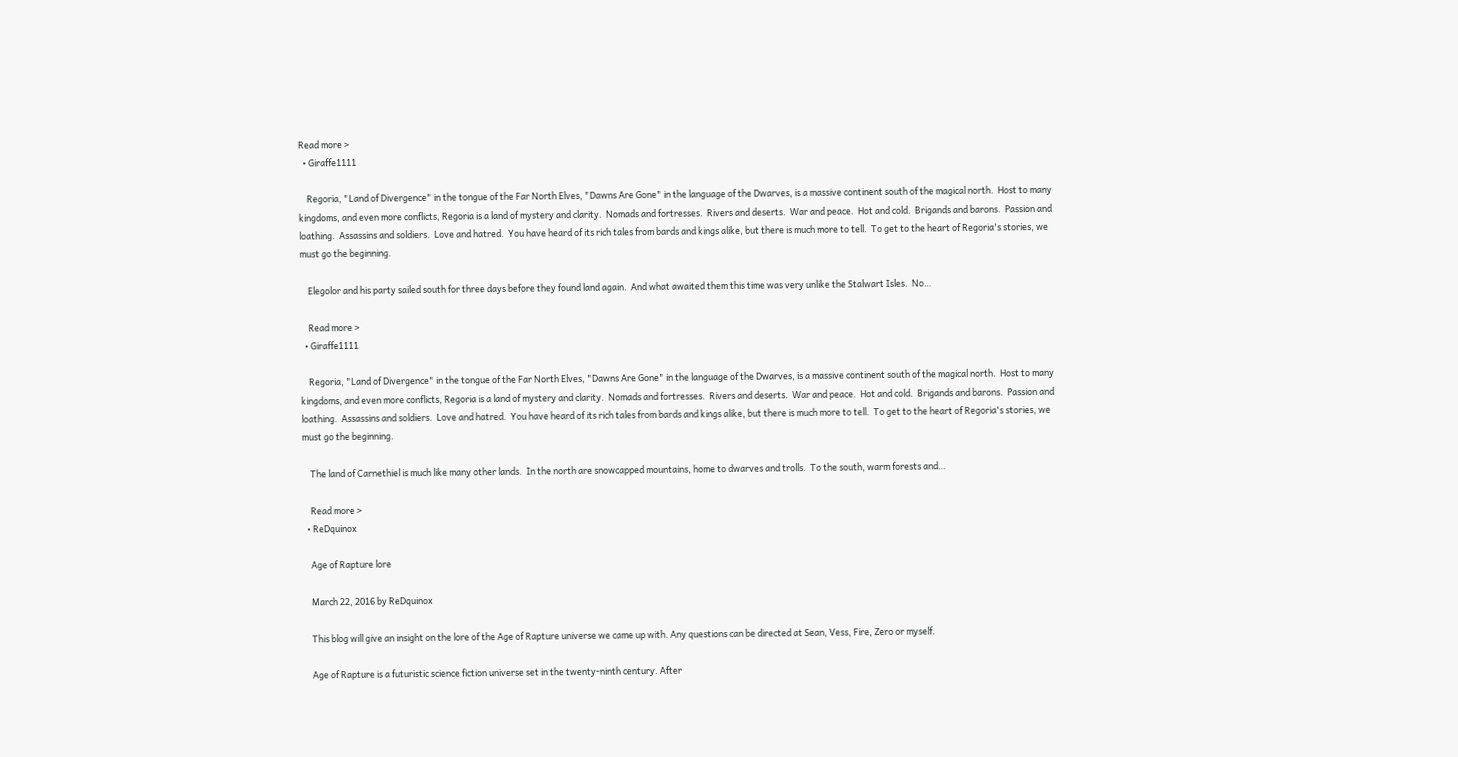Read more >
  • Giraffe1111

    Regoria, "Land of Divergence" in the tongue of the Far North Elves, "Dawns Are Gone" in the language of the Dwarves, is a massive continent south of the magical north.  Host to many kingdoms, and even more conflicts, Regoria is a land of mystery and clarity.  Nomads and fortresses.  Rivers and deserts.  War and peace.  Hot and cold.  Brigands and barons.  Passion and loathing.  Assassins and soldiers.  Love and hatred.  You have heard of its rich tales from bards and kings alike, but there is much more to tell.  To get to the heart of Regoria's stories, we must go the beginning.

    Elegolor and his party sailed south for three days before they found land again.  And what awaited them this time was very unlike the Stalwart Isles.  No…

    Read more >
  • Giraffe1111

    Regoria, "Land of Divergence" in the tongue of the Far North Elves, "Dawns Are Gone" in the language of the Dwarves, is a massive continent south of the magical north.  Host to many kingdoms, and even more conflicts, Regoria is a land of mystery and clarity.  Nomads and fortresses.  Rivers and deserts.  War and peace.  Hot and cold.  Brigands and barons.  Passion and loathing.  Assassins and soldiers.  Love and hatred.  You have heard of its rich tales from bards and kings alike, but there is much more to tell.  To get to the heart of Regoria's stories, we must go the beginning.

    The land of Carnethiel is much like many other lands.  In the north are snowcapped mountains, home to dwarves and trolls.  To the south, warm forests and…

    Read more >
  • ReDquinox

    Age of Rapture lore

    March 22, 2016 by ReDquinox

    This blog will give an insight on the lore of the Age of Rapture universe we came up with. Any questions can be directed at Sean, Vess, Fire, Zero or myself.

    Age of Rapture is a futuristic science fiction universe set in the twenty-ninth century. After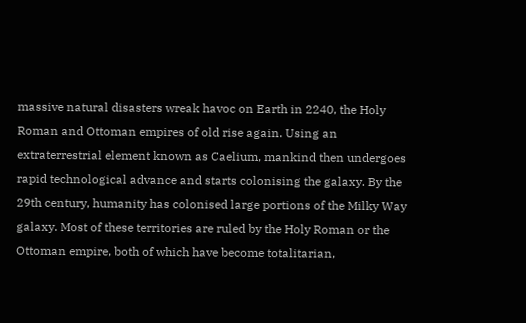massive natural disasters wreak havoc on Earth in 2240, the Holy Roman and Ottoman empires of old rise again. Using an extraterrestrial element known as Caelium, mankind then undergoes rapid technological advance and starts colonising the galaxy. By the 29th century, humanity has colonised large portions of the Milky Way galaxy. Most of these territories are ruled by the Holy Roman or the Ottoman empire, both of which have become totalitarian,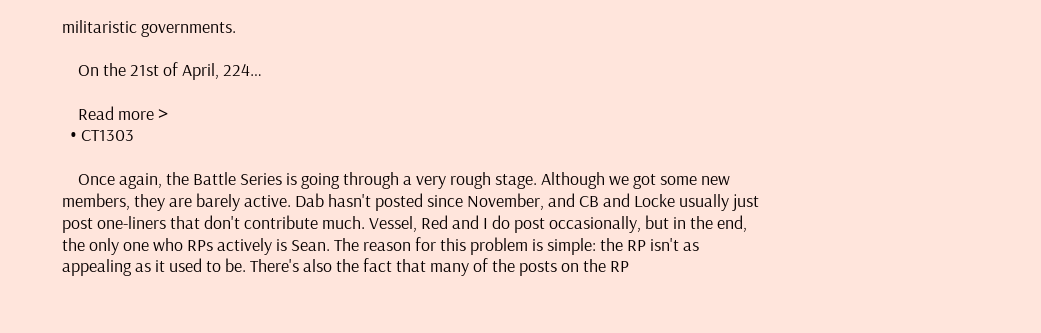militaristic governments.

    On the 21st of April, 224…

    Read more >
  • CT1303

    Once again, the Battle Series is going through a very rough stage. Although we got some new members, they are barely active. Dab hasn't posted since November, and CB and Locke usually just post one-liners that don't contribute much. Vessel, Red and I do post occasionally, but in the end, the only one who RPs actively is Sean. The reason for this problem is simple: the RP isn't as appealing as it used to be. There's also the fact that many of the posts on the RP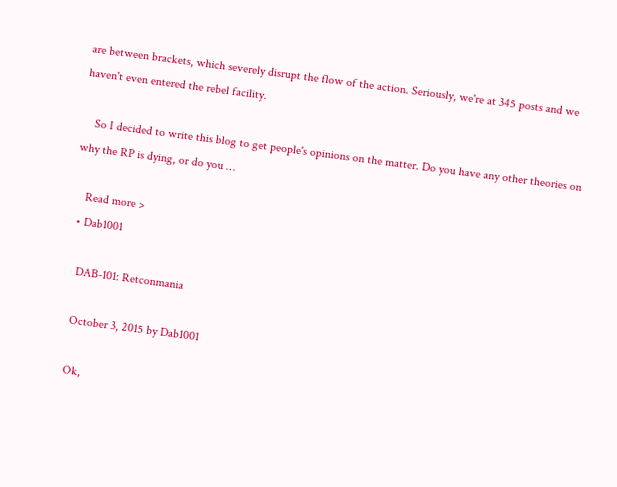are between brackets, which severely disrupt the flow of the action. Seriously, we're at 345 posts and we haven't even entered the rebel facility.

    So I decided to write this blog to get people's opinions on the matter. Do you have any other theories on why the RP is dying, or do you …

    Read more >
  • Dab1001

    DAB-101: Retconmania

    October 3, 2015 by Dab1001

    Ok,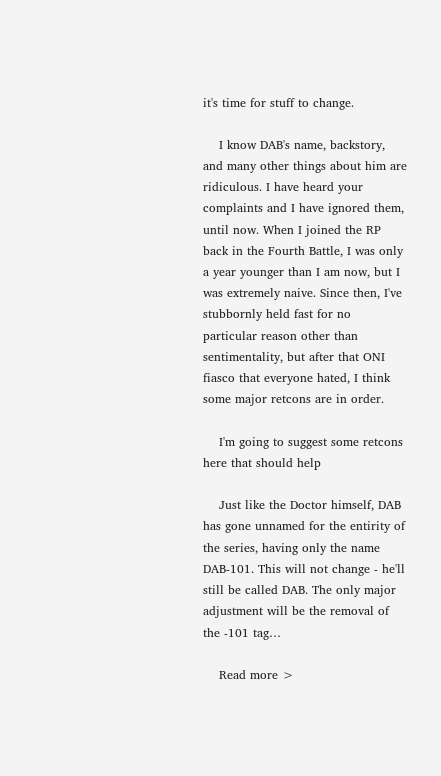it's time for stuff to change.

    I know DAB's name, backstory, and many other things about him are ridiculous. I have heard your complaints and I have ignored them, until now. When I joined the RP back in the Fourth Battle, I was only a year younger than I am now, but I was extremely naive. Since then, I've stubbornly held fast for no particular reason other than sentimentality, but after that ONI fiasco that everyone hated, I think some major retcons are in order.

    I'm going to suggest some retcons here that should help

    Just like the Doctor himself, DAB has gone unnamed for the entirity of the series, having only the name DAB-101. This will not change - he'll still be called DAB. The only major adjustment will be the removal of the -101 tag…

    Read more >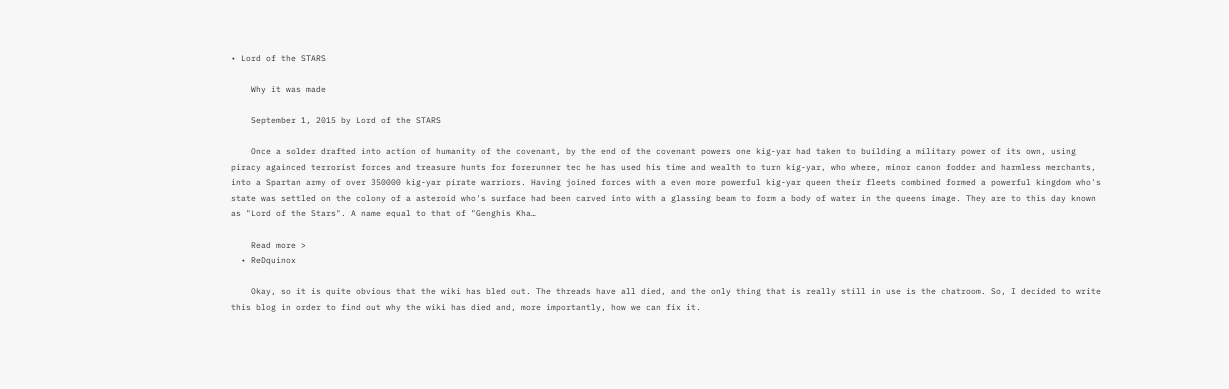• Lord of the STARS

    Why it was made

    September 1, 2015 by Lord of the STARS

    Once a solder drafted into action of humanity of the covenant, by the end of the covenant powers one kig-yar had taken to building a military power of its own, using piracy againced terrorist forces and treasure hunts for forerunner tec he has used his time and wealth to turn kig-yar, who where, minor canon fodder and harmless merchants, into a Spartan army of over 350000 kig-yar pirate warriors. Having joined forces with a even more powerful kig-yar queen their fleets combined formed a powerful kingdom who's state was settled on the colony of a asteroid who's surface had been carved into with a glassing beam to form a body of water in the queens image. They are to this day known as "Lord of the Stars". A name equal to that of "Genghis Kha…

    Read more >
  • ReDquinox

    Okay, so it is quite obvious that the wiki has bled out. The threads have all died, and the only thing that is really still in use is the chatroom. So, I decided to write this blog in order to find out why the wiki has died and, more importantly, how we can fix it.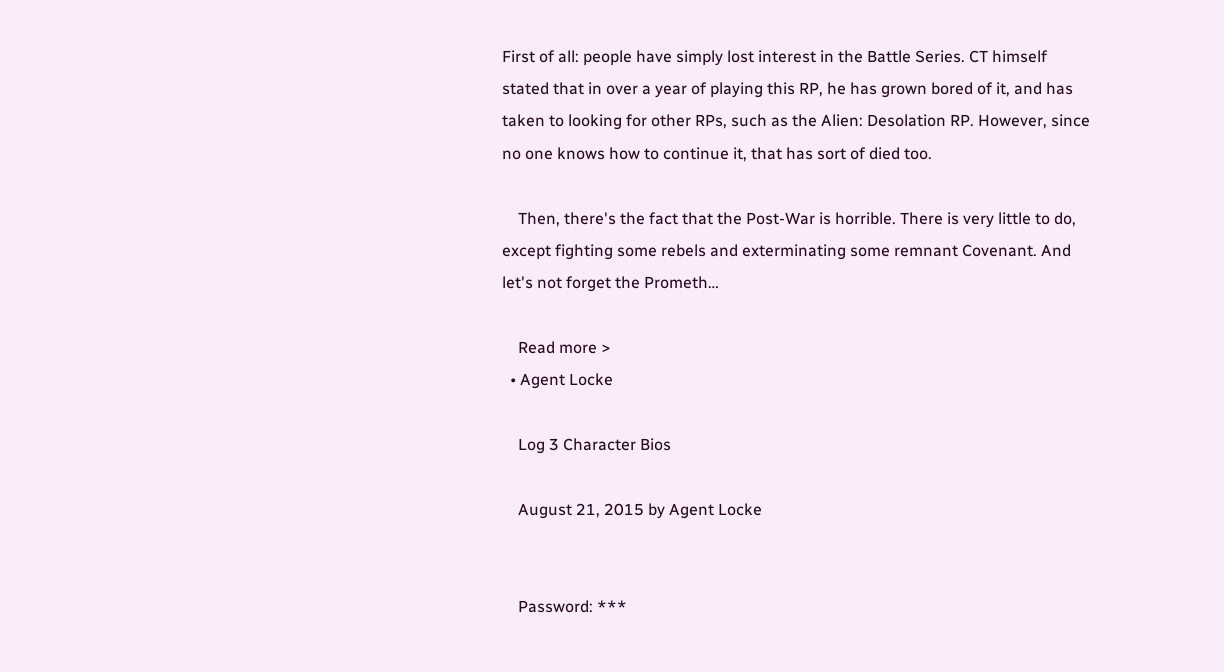First of all: people have simply lost interest in the Battle Series. CT himself stated that in over a year of playing this RP, he has grown bored of it, and has taken to looking for other RPs, such as the Alien: Desolation RP. However, since no one knows how to continue it, that has sort of died too.

    Then, there's the fact that the Post-War is horrible. There is very little to do, except fighting some rebels and exterminating some remnant Covenant. And let's not forget the Prometh…

    Read more >
  • Agent Locke

    Log 3 Character Bios

    August 21, 2015 by Agent Locke


    Password: ***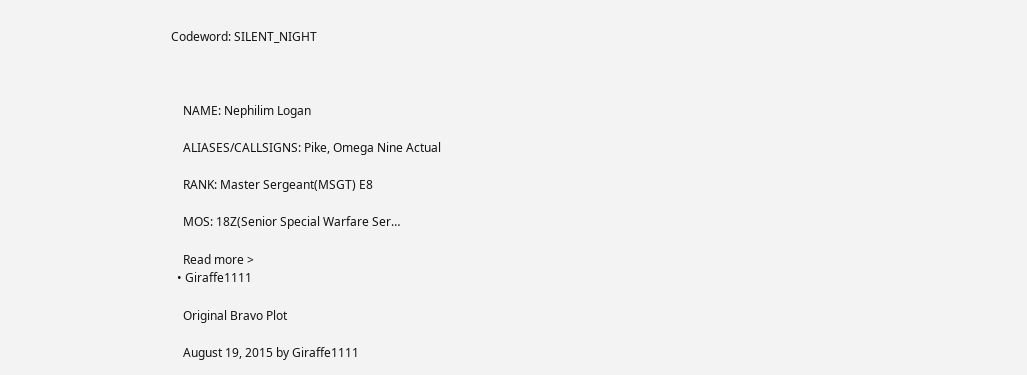Codeword: SILENT_NIGHT



    NAME: Nephilim Logan

    ALIASES/CALLSIGNS: Pike, Omega Nine Actual

    RANK: Master Sergeant(MSGT) E8

    MOS: 18Z(Senior Special Warfare Ser…

    Read more >
  • Giraffe1111

    Original Bravo Plot

    August 19, 2015 by Giraffe1111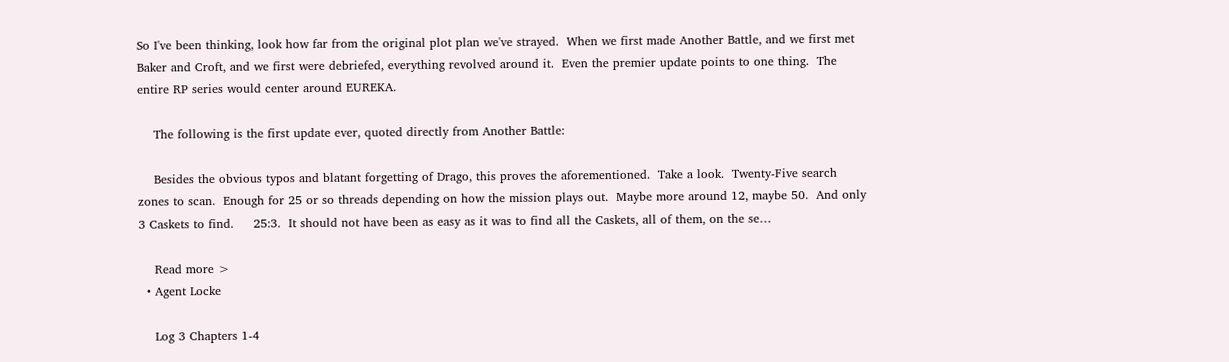So I've been thinking, look how far from the original plot plan we've strayed.  When we first made Another Battle, and we first met Baker and Croft, and we first were debriefed, everything revolved around it.  Even the premier update points to one thing.  The entire RP series would center around EUREKA.

    The following is the first update ever, quoted directly from Another Battle:

    Besides the obvious typos and blatant forgetting of Drago, this proves the aforementioned.  Take a look.  Twenty-Five search zones to scan.  Enough for 25 or so threads depending on how the mission plays out.  Maybe more around 12, maybe 50.  And only 3 Caskets to find.     25:3.  It should not have been as easy as it was to find all the Caskets, all of them, on the se…

    Read more >
  • Agent Locke

    Log 3 Chapters 1-4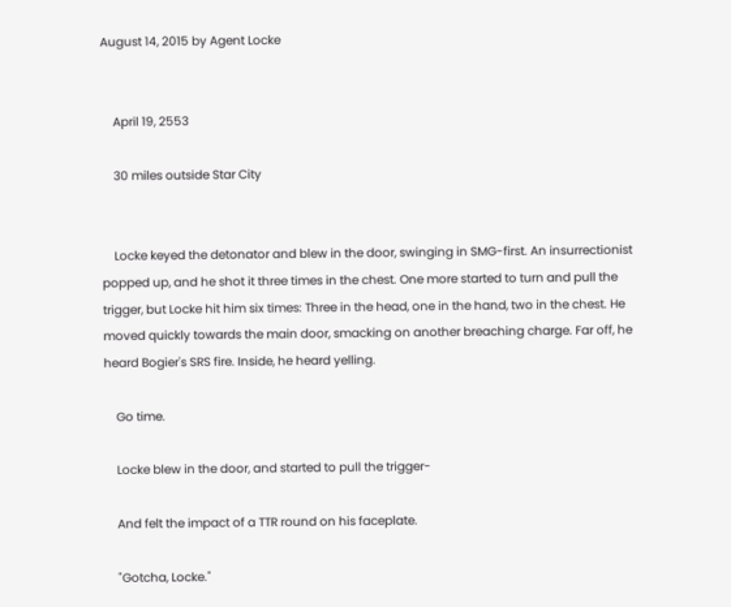August 14, 2015 by Agent Locke


    April 19, 2553

    30 miles outside Star City


    Locke keyed the detonator and blew in the door, swinging in SMG-first. An insurrectionist popped up, and he shot it three times in the chest. One more started to turn and pull the trigger, but Locke hit him six times: Three in the head, one in the hand, two in the chest. He moved quickly towards the main door, smacking on another breaching charge. Far off, he heard Bogier's SRS fire. Inside, he heard yelling.

    Go time.

    Locke blew in the door, and started to pull the trigger-

    And felt the impact of a TTR round on his faceplate.

    "Gotcha, Locke."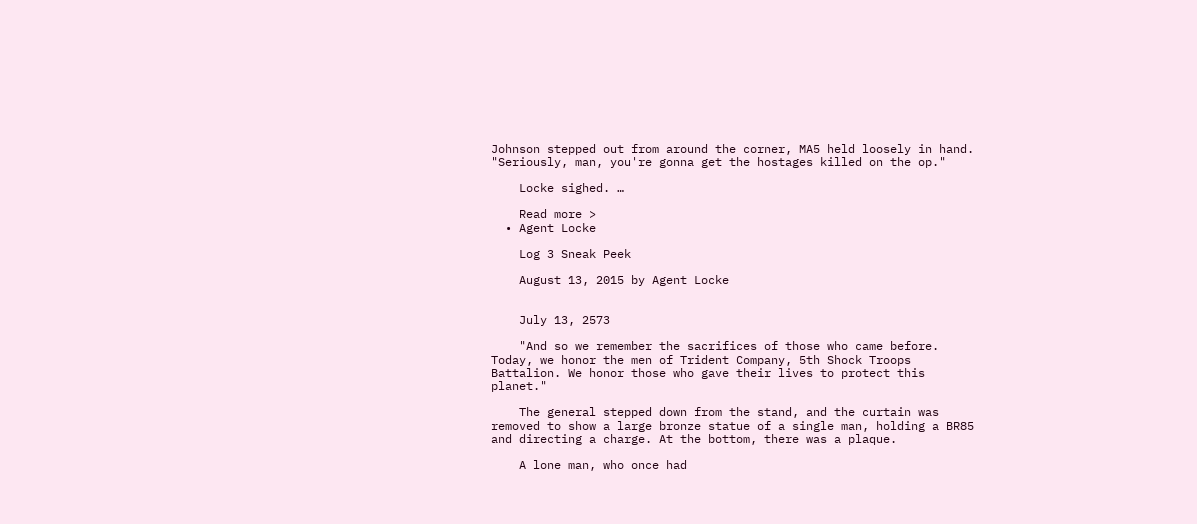Johnson stepped out from around the corner, MA5 held loosely in hand. "Seriously, man, you're gonna get the hostages killed on the op."

    Locke sighed. …

    Read more >
  • Agent Locke

    Log 3 Sneak Peek

    August 13, 2015 by Agent Locke


    July 13, 2573

    "And so we remember the sacrifices of those who came before. Today, we honor the men of Trident Company, 5th Shock Troops Battalion. We honor those who gave their lives to protect this planet."

    The general stepped down from the stand, and the curtain was removed to show a large bronze statue of a single man, holding a BR85 and directing a charge. At the bottom, there was a plaque.

    A lone man, who once had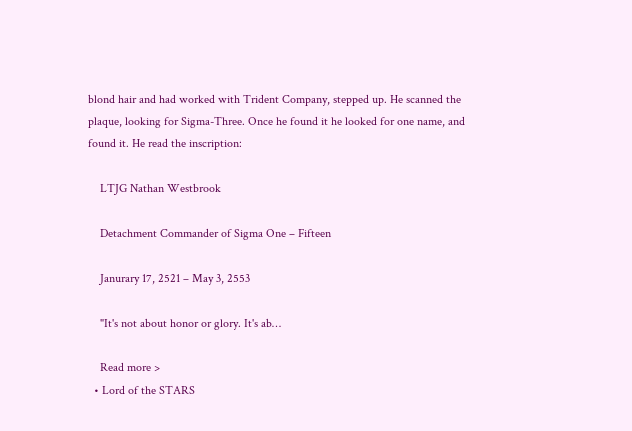blond hair and had worked with Trident Company, stepped up. He scanned the plaque, looking for Sigma-Three. Once he found it he looked for one name, and found it. He read the inscription:

    LTJG Nathan Westbrook

    Detachment Commander of Sigma One – Fifteen

    Janurary 17, 2521 – May 3, 2553

    "It's not about honor or glory. It's ab…

    Read more >
  • Lord of the STARS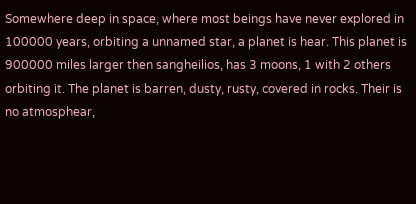Somewhere deep in space, where most beings have never explored in 100000 years, orbiting a unnamed star, a planet is hear. This planet is 900000 miles larger then sangheilios, has 3 moons, 1 with 2 others orbiting it. The planet is barren, dusty, rusty, covered in rocks. Their is no atmosphear,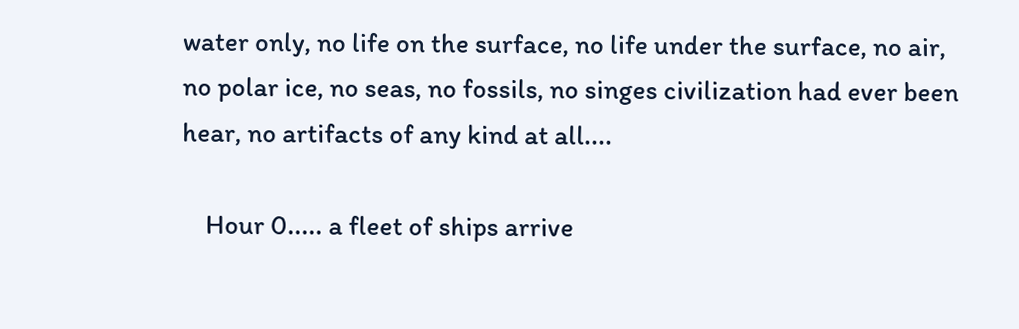water only, no life on the surface, no life under the surface, no air, no polar ice, no seas, no fossils, no singes civilization had ever been hear, no artifacts of any kind at all....

    Hour 0..... a fleet of ships arrive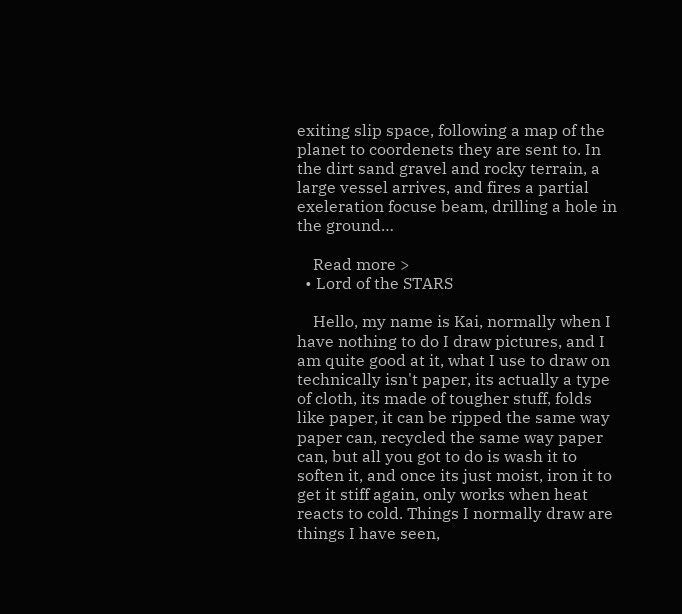exiting slip space, following a map of the planet to coordenets they are sent to. In the dirt sand gravel and rocky terrain, a large vessel arrives, and fires a partial exeleration focuse beam, drilling a hole in the ground…

    Read more >
  • Lord of the STARS

    Hello, my name is Kai, normally when I have nothing to do I draw pictures, and I am quite good at it, what I use to draw on technically isn't paper, its actually a type of cloth, its made of tougher stuff, folds like paper, it can be ripped the same way paper can, recycled the same way paper can, but all you got to do is wash it to soften it, and once its just moist, iron it to get it stiff again, only works when heat reacts to cold. Things I normally draw are things I have seen,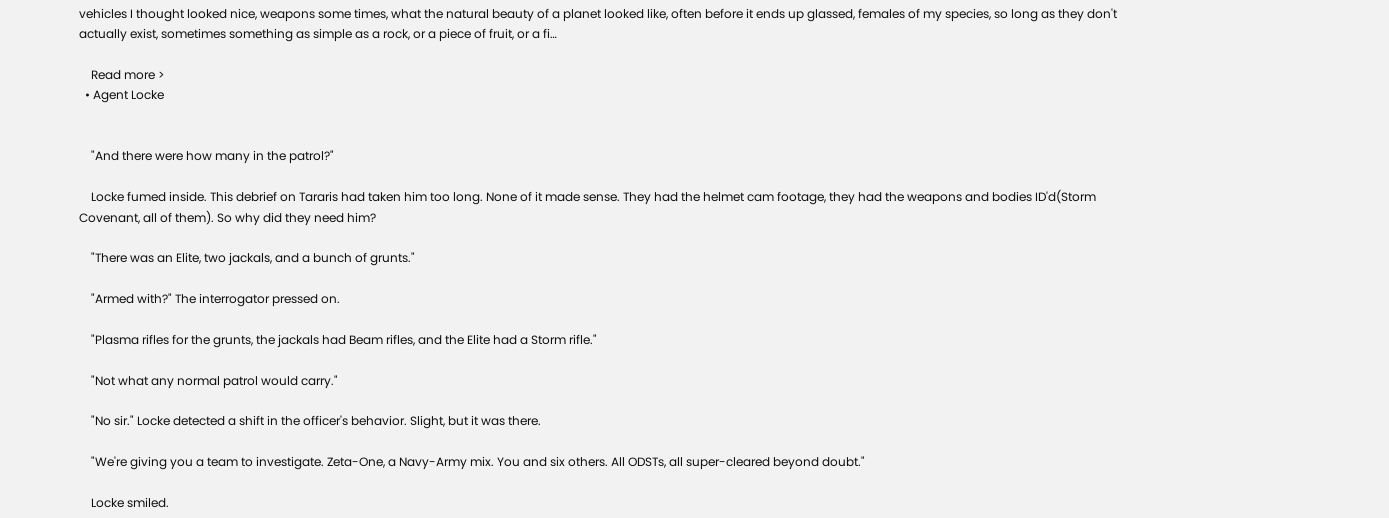vehicles I thought looked nice, weapons some times, what the natural beauty of a planet looked like, often before it ends up glassed, females of my species, so long as they don't actually exist, sometimes something as simple as a rock, or a piece of fruit, or a fi…

    Read more >
  • Agent Locke


    "And there were how many in the patrol?"

    Locke fumed inside. This debrief on Tararis had taken him too long. None of it made sense. They had the helmet cam footage, they had the weapons and bodies ID'd(Storm Covenant, all of them). So why did they need him?

    "There was an Elite, two jackals, and a bunch of grunts."

    "Armed with?" The interrogator pressed on.

    "Plasma rifles for the grunts, the jackals had Beam rifles, and the Elite had a Storm rifle."

    "Not what any normal patrol would carry."

    "No sir." Locke detected a shift in the officer's behavior. Slight, but it was there.

    "We're giving you a team to investigate. Zeta-One, a Navy-Army mix. You and six others. All ODSTs, all super-cleared beyond doubt."

    Locke smiled.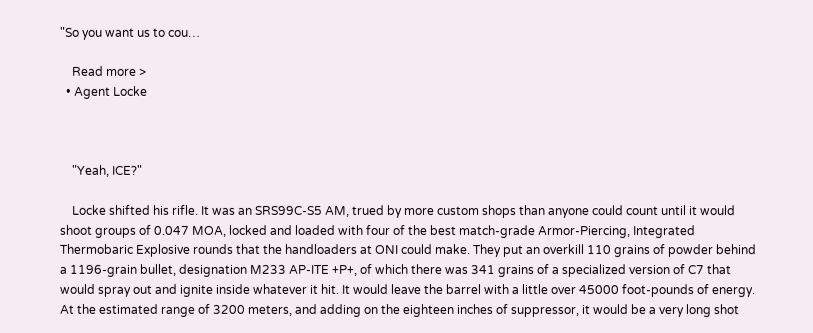"So you want us to cou…

    Read more >
  • Agent Locke



    "Yeah, ICE?"

    Locke shifted his rifle. It was an SRS99C-S5 AM, trued by more custom shops than anyone could count until it would shoot groups of 0.047 MOA, locked and loaded with four of the best match-grade Armor-Piercing, Integrated Thermobaric Explosive rounds that the handloaders at ONI could make. They put an overkill 110 grains of powder behind a 1196-grain bullet, designation M233 AP-ITE +P+, of which there was 341 grains of a specialized version of C7 that would spray out and ignite inside whatever it hit. It would leave the barrel with a little over 45000 foot-pounds of energy. At the estimated range of 3200 meters, and adding on the eighteen inches of suppressor, it would be a very long shot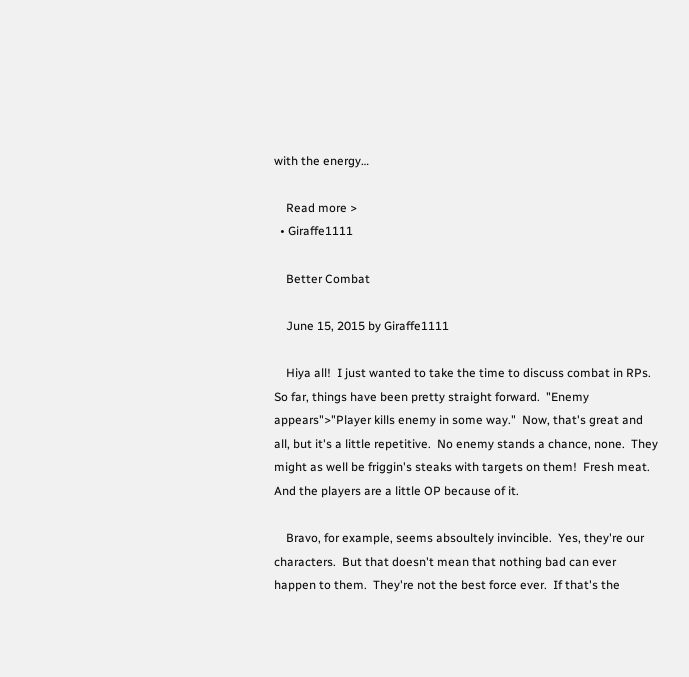with the energy…

    Read more >
  • Giraffe1111

    Better Combat

    June 15, 2015 by Giraffe1111

    Hiya all!  I just wanted to take the time to discuss combat in RPs.  So far, things have been pretty straight forward.  "Enemy appears">"Player kills enemy in some way."  Now, that's great and all, but it's a little repetitive.  No enemy stands a chance, none.  They might as well be friggin's steaks with targets on them!  Fresh meat.  And the players are a little OP because of it.

    Bravo, for example, seems absoultely invincible.  Yes, they're our characters.  But that doesn't mean that nothing bad can ever happen to them.  They're not the best force ever.  If that's the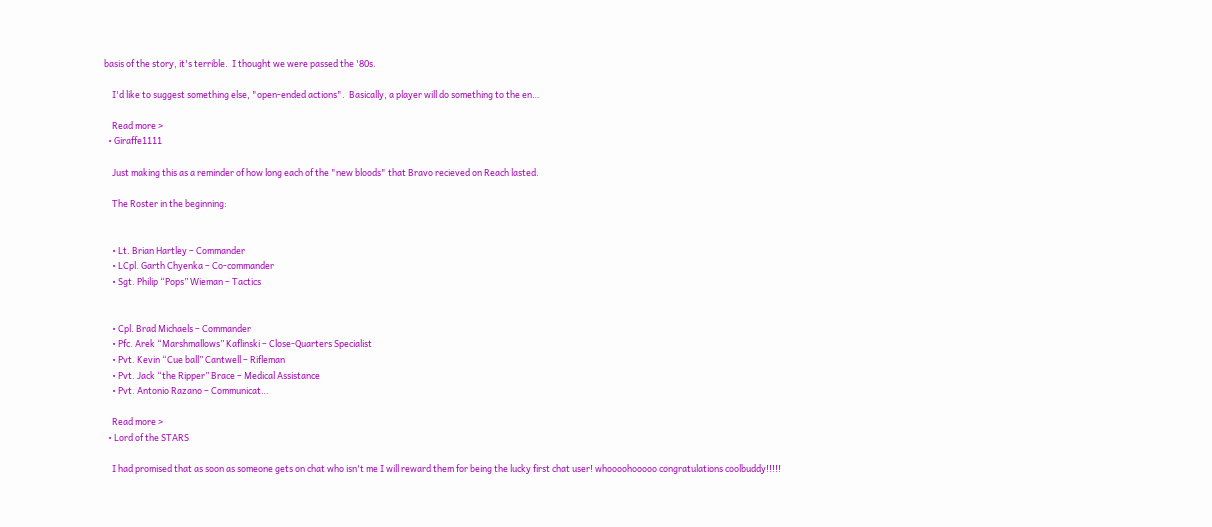basis of the story, it's terrible.  I thought we were passed the '80s.

    I'd like to suggest something else, "open-ended actions".  Basically, a player will do something to the en…

    Read more >
  • Giraffe1111

    Just making this as a reminder of how long each of the "new bloods" that Bravo recieved on Reach lasted.

    The Roster in the beginning:


    • Lt. Brian Hartley – Commander
    • LCpl. Garth Chyenka – Co-commander
    • Sgt. Philip “Pops” Wieman – Tactics


    • Cpl. Brad Michaels – Commander
    • Pfc. Arek “Marshmallows” Kaflinski – Close-Quarters Specialist
    • Pvt. Kevin “Cue ball” Cantwell – Rifleman
    • Pvt. Jack “the Ripper” Brace – Medical Assistance
    • Pvt. Antonio Razano – Communicat…

    Read more >
  • Lord of the STARS

    I had promised that as soon as someone gets on chat who isn't me I will reward them for being the lucky first chat user! whoooohooooo congratulations coolbuddy!!!!!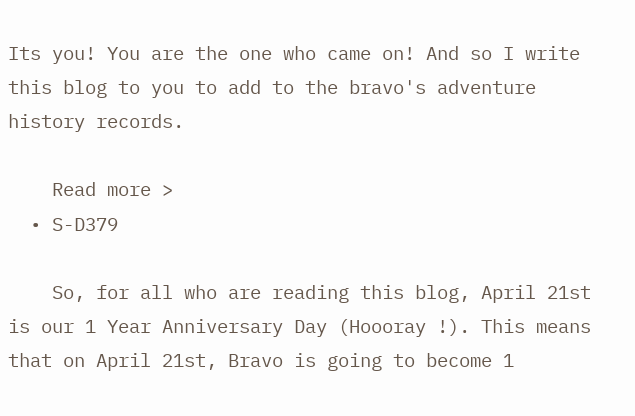Its you! You are the one who came on! And so I write this blog to you to add to the bravo's adventure history records.

    Read more >
  • S-D379

    So, for all who are reading this blog, April 21st is our 1 Year Anniversary Day (Hoooray !). This means that on April 21st, Bravo is going to become 1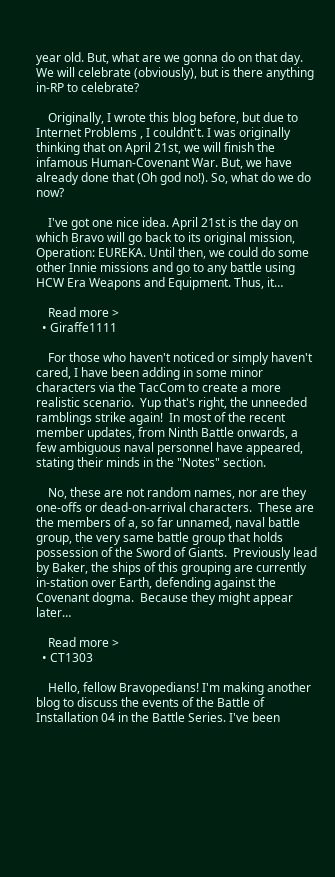year old. But, what are we gonna do on that day. We will celebrate (obviously), but is there anything in-RP to celebrate?

    Originally, I wrote this blog before, but due to Internet Problems , I couldnt't. I was originally thinking that on April 21st, we will finish the infamous Human-Covenant War. But, we have already done that (Oh god no!). So, what do we do now?

    I've got one nice idea. April 21st is the day on which Bravo will go back to its original mission, Operation: EUREKA. Until then, we could do some other Innie missions and go to any battle using HCW Era Weapons and Equipment. Thus, it…

    Read more >
  • Giraffe1111

    For those who haven't noticed or simply haven't cared, I have been adding in some minor characters via the TacCom to create a more realistic scenario.  Yup that's right, the unneeded ramblings strike again!  In most of the recent member updates, from Ninth Battle onwards, a few ambiguous naval personnel have appeared, stating their minds in the "Notes" section.

    No, these are not random names, nor are they one-offs or dead-on-arrival characters.  These are the members of a, so far unnamed, naval battle group, the very same battle group that holds possession of the Sword of Giants.  Previously lead by Baker, the ships of this grouping are currently in-station over Earth, defending against the Covenant dogma.  Because they might appear later…

    Read more >
  • CT1303

    Hello, fellow Bravopedians! I'm making another blog to discuss the events of the Battle of Installation 04 in the Battle Series. I've been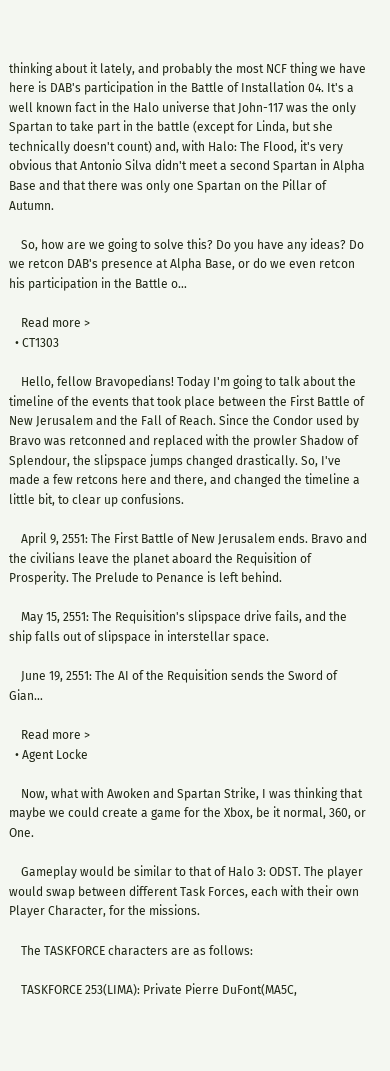thinking about it lately, and probably the most NCF thing we have here is DAB's participation in the Battle of Installation 04. It's a well known fact in the Halo universe that John-117 was the only Spartan to take part in the battle (except for Linda, but she technically doesn't count) and, with Halo: The Flood, it's very obvious that Antonio Silva didn't meet a second Spartan in Alpha Base and that there was only one Spartan on the Pillar of Autumn.

    So, how are we going to solve this? Do you have any ideas? Do we retcon DAB's presence at Alpha Base, or do we even retcon his participation in the Battle o…

    Read more >
  • CT1303

    Hello, fellow Bravopedians! Today I'm going to talk about the timeline of the events that took place between the First Battle of New Jerusalem and the Fall of Reach. Since the Condor used by Bravo was retconned and replaced with the prowler Shadow of Splendour, the slipspace jumps changed drastically. So, I've made a few retcons here and there, and changed the timeline a little bit, to clear up confusions.

    April 9, 2551: The First Battle of New Jerusalem ends. Bravo and the civilians leave the planet aboard the Requisition of Prosperity. The Prelude to Penance is left behind.

    May 15, 2551: The Requisition's slipspace drive fails, and the ship falls out of slipspace in interstellar space.

    June 19, 2551: The AI of the Requisition sends the Sword of Gian…

    Read more >
  • Agent Locke

    Now, what with Awoken and Spartan Strike, I was thinking that maybe we could create a game for the Xbox, be it normal, 360, or One.

    Gameplay would be similar to that of Halo 3: ODST. The player would swap between different Task Forces, each with their own Player Character, for the missions.

    The TASKFORCE characters are as follows:

    TASKFORCE 253(LIMA): Private Pierre DuFont(MA5C,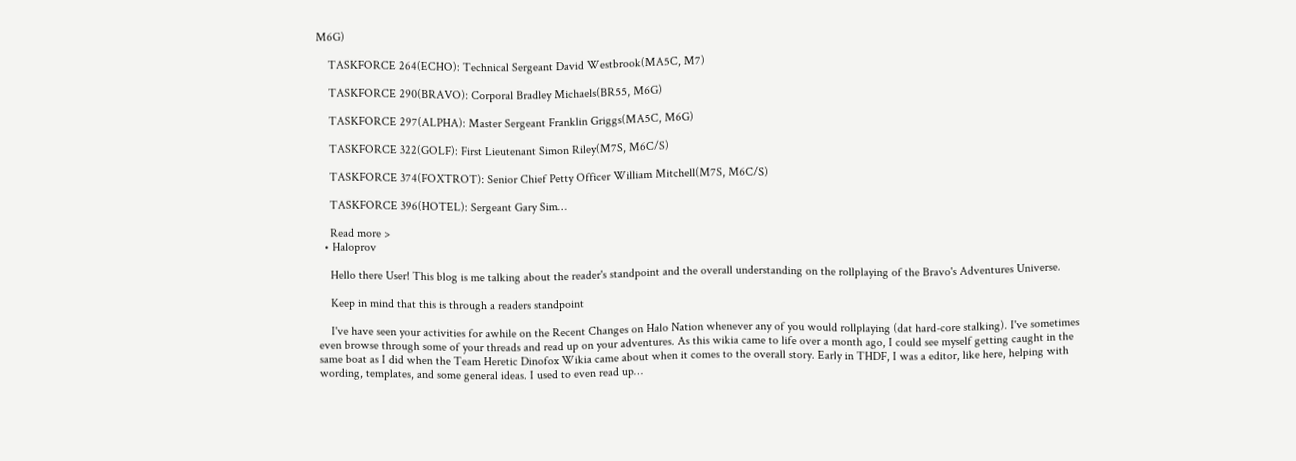M6G)

    TASKFORCE 264(ECHO): Technical Sergeant David Westbrook(MA5C, M7)

    TASKFORCE 290(BRAVO): Corporal Bradley Michaels(BR55, M6G)

    TASKFORCE 297(ALPHA): Master Sergeant Franklin Griggs(MA5C, M6G)

    TASKFORCE 322(GOLF): First Lieutenant Simon Riley(M7S, M6C/S)

    TASKFORCE 374(FOXTROT): Senior Chief Petty Officer William Mitchell(M7S, M6C/S)

    TASKFORCE 396(HOTEL): Sergeant Gary Sim…

    Read more >
  • Haloprov

    Hello there User! This blog is me talking about the reader's standpoint and the overall understanding on the rollplaying of the Bravo's Adventures Universe.

    Keep in mind that this is through a readers standpoint

    I've have seen your activities for awhile on the Recent Changes on Halo Nation whenever any of you would rollplaying (dat hard-core stalking). I've sometimes even browse through some of your threads and read up on your adventures. As this wikia came to life over a month ago, I could see myself getting caught in the same boat as I did when the Team Heretic Dinofox Wikia came about when it comes to the overall story. Early in THDF, I was a editor, like here, helping with wording, templates, and some general ideas. I used to even read up…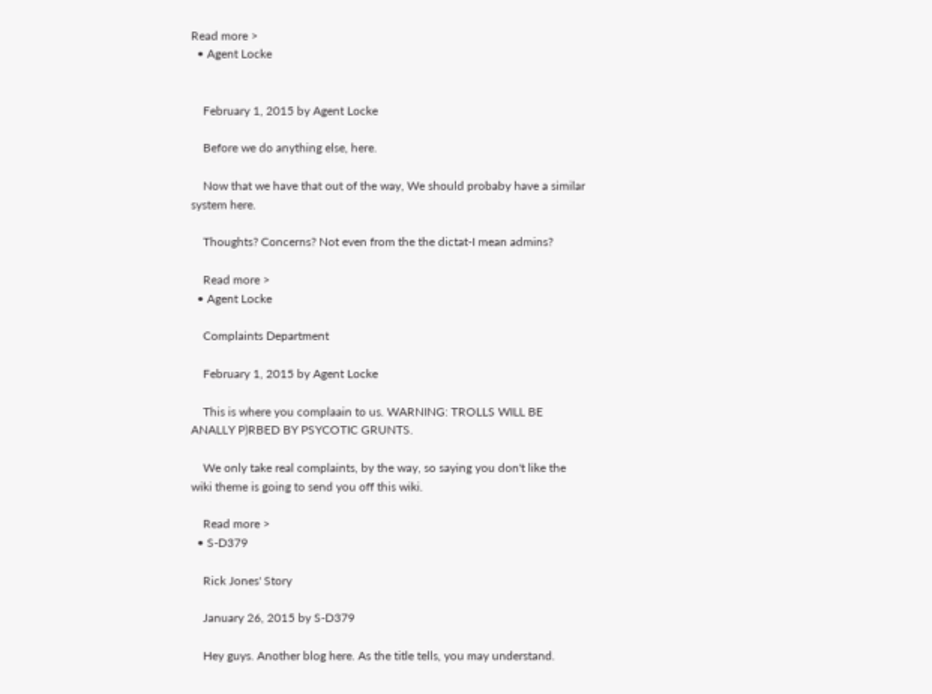Read more >
  • Agent Locke


    February 1, 2015 by Agent Locke

    Before we do anything else, here.

    Now that we have that out of the way, We should probaby have a similar system here.

    Thoughts? Concerns? Not even from the the dictat-I mean admins?

    Read more >
  • Agent Locke

    Complaints Department

    February 1, 2015 by Agent Locke

    This is where you complaain to us. WARNING: TROLLS WILL BE ANALLY P)RBED BY PSYCOTIC GRUNTS.

    We only take real complaints, by the way, so saying you don't like the wiki theme is going to send you off this wiki.

    Read more >
  • S-D379

    Rick Jones' Story

    January 26, 2015 by S-D379

    Hey guys. Another blog here. As the title tells, you may understand.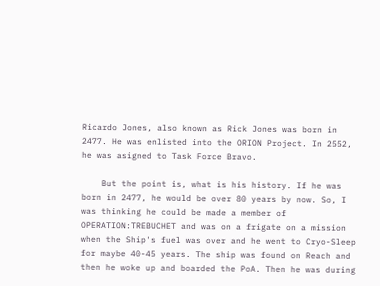Ricardo Jones, also known as Rick Jones was born in 2477. He was enlisted into the ORION Project. In 2552, he was asigned to Task Force Bravo.

    But the point is, what is his history. If he was born in 2477, he would be over 80 years by now. So, I was thinking he could be made a member of OPERATION:TREBUCHET and was on a frigate on a mission when the Ship's fuel was over and he went to Cryo-Sleep for maybe 40-45 years. The ship was found on Reach and then he woke up and boarded the PoA. Then he was during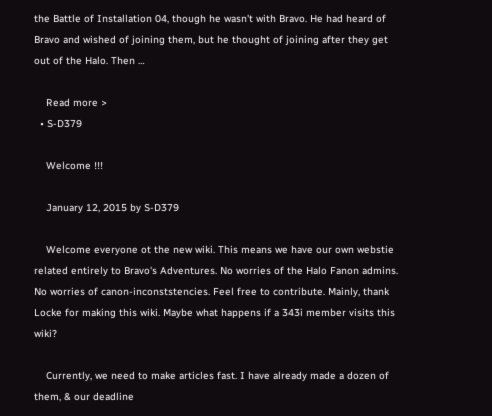the Battle of Installation 04, though he wasn't with Bravo. He had heard of Bravo and wished of joining them, but he thought of joining after they get out of the Halo. Then …

    Read more >
  • S-D379

    Welcome !!!

    January 12, 2015 by S-D379

    Welcome everyone ot the new wiki. This means we have our own webstie related entirely to Bravo's Adventures. No worries of the Halo Fanon admins. No worries of canon-inconststencies. Feel free to contribute. Mainly, thank Locke for making this wiki. Maybe what happens if a 343i member visits this wiki?

    Currently, we need to make articles fast. I have already made a dozen of them, & our deadline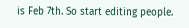is Feb 7th. So start editing people.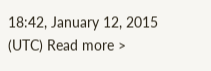18:42, January 12, 2015 (UTC) Read more >